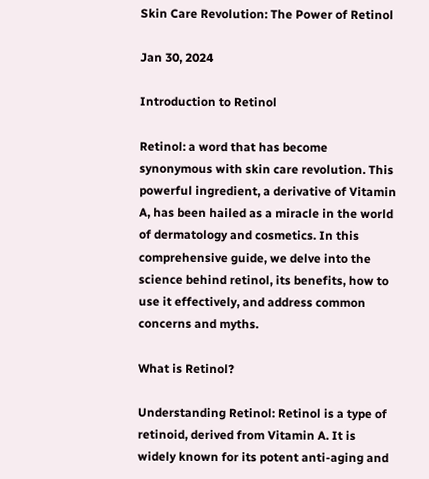Skin Care Revolution: The Power of Retinol

Jan 30, 2024

Introduction to Retinol

Retinol: a word that has become synonymous with skin care revolution. This powerful ingredient, a derivative of Vitamin A, has been hailed as a miracle in the world of dermatology and cosmetics. In this comprehensive guide, we delve into the science behind retinol, its benefits, how to use it effectively, and address common concerns and myths.

What is Retinol?

Understanding Retinol: Retinol is a type of retinoid, derived from Vitamin A. It is widely known for its potent anti-aging and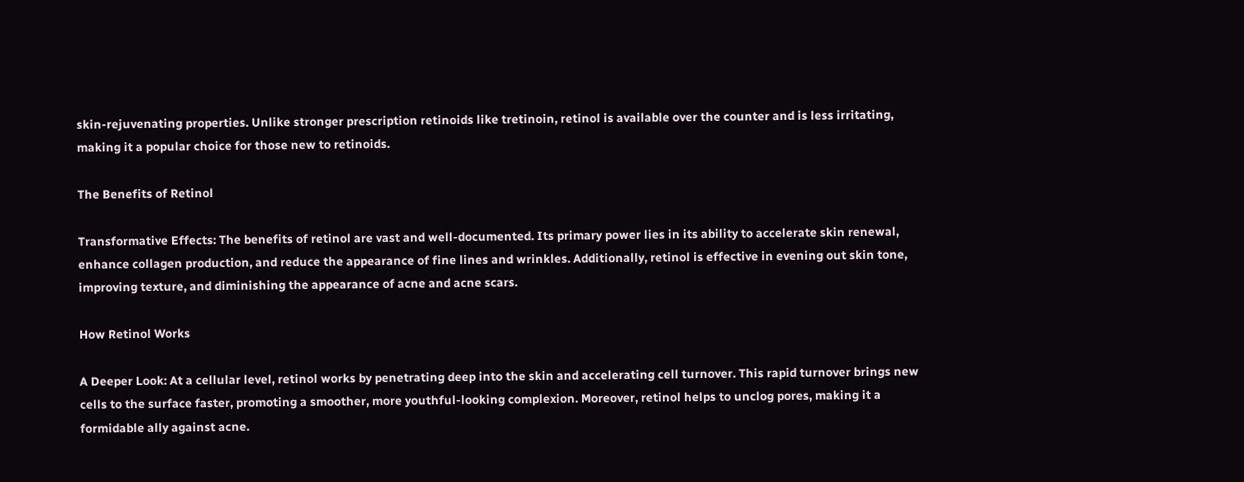skin-rejuvenating properties. Unlike stronger prescription retinoids like tretinoin, retinol is available over the counter and is less irritating, making it a popular choice for those new to retinoids.

The Benefits of Retinol

Transformative Effects: The benefits of retinol are vast and well-documented. Its primary power lies in its ability to accelerate skin renewal, enhance collagen production, and reduce the appearance of fine lines and wrinkles. Additionally, retinol is effective in evening out skin tone, improving texture, and diminishing the appearance of acne and acne scars.

How Retinol Works

A Deeper Look: At a cellular level, retinol works by penetrating deep into the skin and accelerating cell turnover. This rapid turnover brings new cells to the surface faster, promoting a smoother, more youthful-looking complexion. Moreover, retinol helps to unclog pores, making it a formidable ally against acne.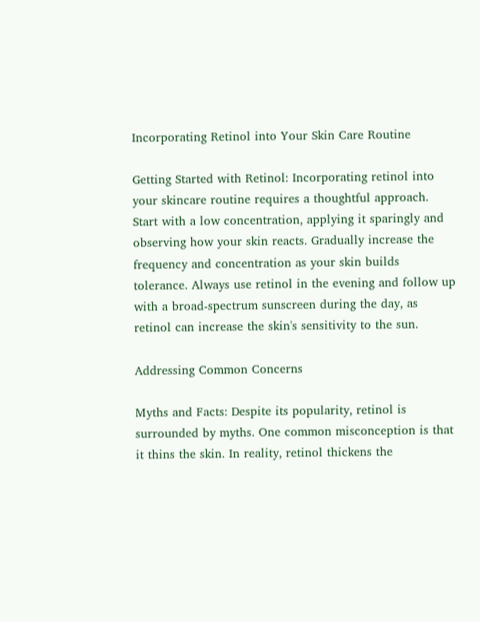Incorporating Retinol into Your Skin Care Routine

Getting Started with Retinol: Incorporating retinol into your skincare routine requires a thoughtful approach. Start with a low concentration, applying it sparingly and observing how your skin reacts. Gradually increase the frequency and concentration as your skin builds tolerance. Always use retinol in the evening and follow up with a broad-spectrum sunscreen during the day, as retinol can increase the skin's sensitivity to the sun.

Addressing Common Concerns

Myths and Facts: Despite its popularity, retinol is surrounded by myths. One common misconception is that it thins the skin. In reality, retinol thickens the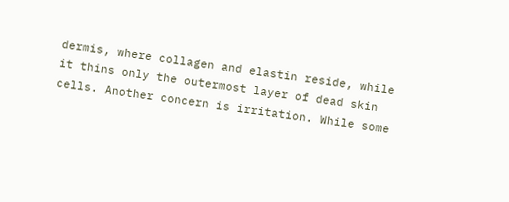dermis, where collagen and elastin reside, while it thins only the outermost layer of dead skin cells. Another concern is irritation. While some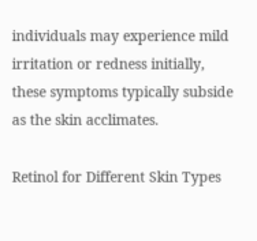individuals may experience mild irritation or redness initially, these symptoms typically subside as the skin acclimates.

Retinol for Different Skin Types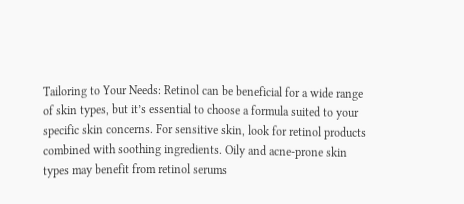Tailoring to Your Needs: Retinol can be beneficial for a wide range of skin types, but it’s essential to choose a formula suited to your specific skin concerns. For sensitive skin, look for retinol products combined with soothing ingredients. Oily and acne-prone skin types may benefit from retinol serums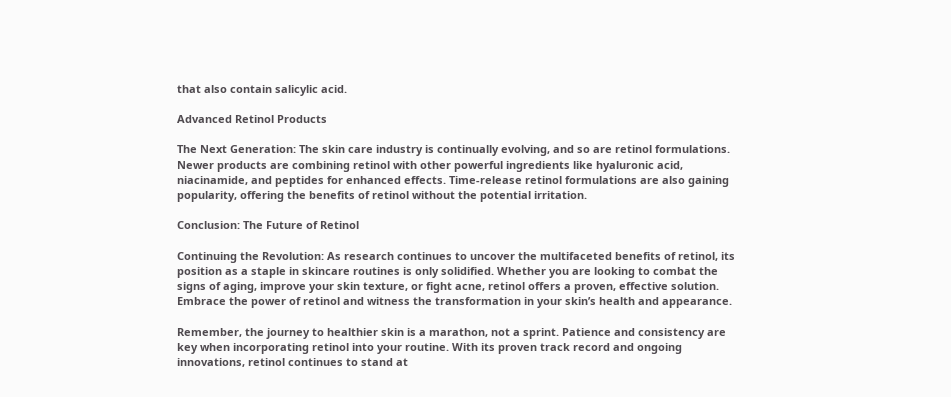that also contain salicylic acid.

Advanced Retinol Products

The Next Generation: The skin care industry is continually evolving, and so are retinol formulations. Newer products are combining retinol with other powerful ingredients like hyaluronic acid, niacinamide, and peptides for enhanced effects. Time-release retinol formulations are also gaining popularity, offering the benefits of retinol without the potential irritation.

Conclusion: The Future of Retinol

Continuing the Revolution: As research continues to uncover the multifaceted benefits of retinol, its position as a staple in skincare routines is only solidified. Whether you are looking to combat the signs of aging, improve your skin texture, or fight acne, retinol offers a proven, effective solution. Embrace the power of retinol and witness the transformation in your skin’s health and appearance.

Remember, the journey to healthier skin is a marathon, not a sprint. Patience and consistency are key when incorporating retinol into your routine. With its proven track record and ongoing innovations, retinol continues to stand at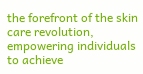the forefront of the skin care revolution, empowering individuals to achieve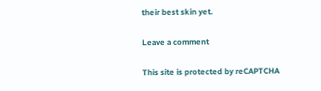their best skin yet.

Leave a comment

This site is protected by reCAPTCHA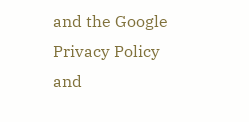and the Google Privacy Policy and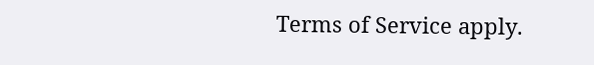Terms of Service apply.